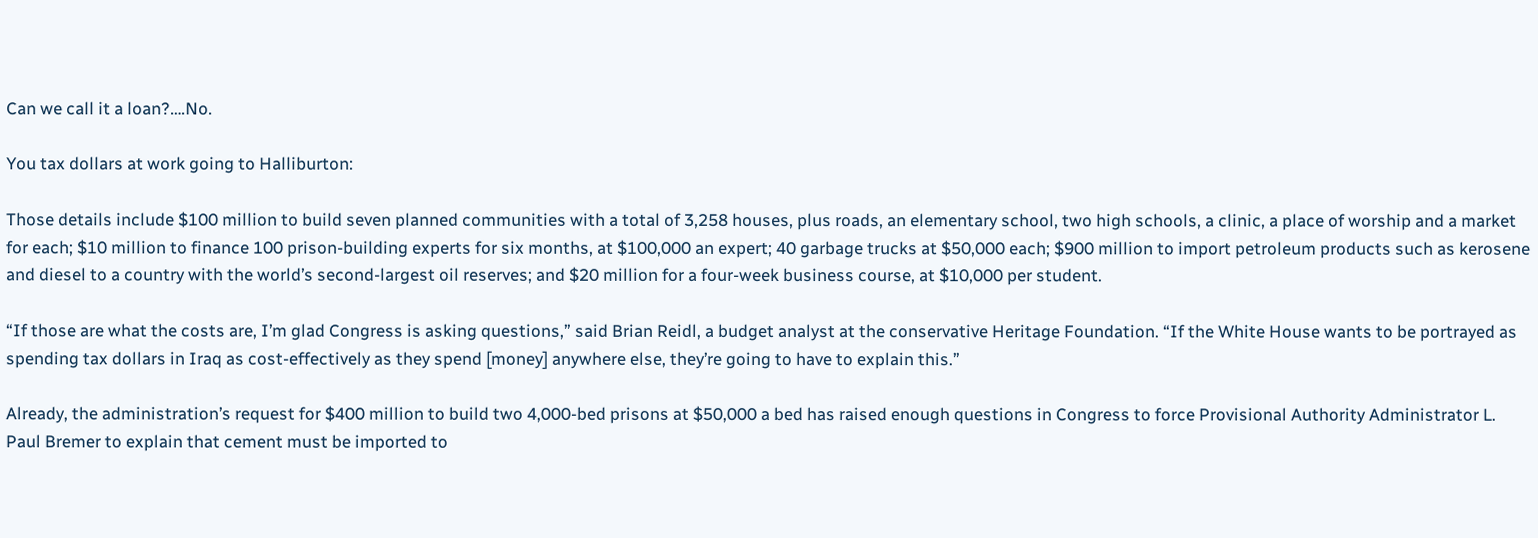Can we call it a loan?….No.

You tax dollars at work going to Halliburton:

Those details include $100 million to build seven planned communities with a total of 3,258 houses, plus roads, an elementary school, two high schools, a clinic, a place of worship and a market for each; $10 million to finance 100 prison-building experts for six months, at $100,000 an expert; 40 garbage trucks at $50,000 each; $900 million to import petroleum products such as kerosene and diesel to a country with the world’s second-largest oil reserves; and $20 million for a four-week business course, at $10,000 per student.

“If those are what the costs are, I’m glad Congress is asking questions,” said Brian Reidl, a budget analyst at the conservative Heritage Foundation. “If the White House wants to be portrayed as spending tax dollars in Iraq as cost-effectively as they spend [money] anywhere else, they’re going to have to explain this.”

Already, the administration’s request for $400 million to build two 4,000-bed prisons at $50,000 a bed has raised enough questions in Congress to force Provisional Authority Administrator L. Paul Bremer to explain that cement must be imported to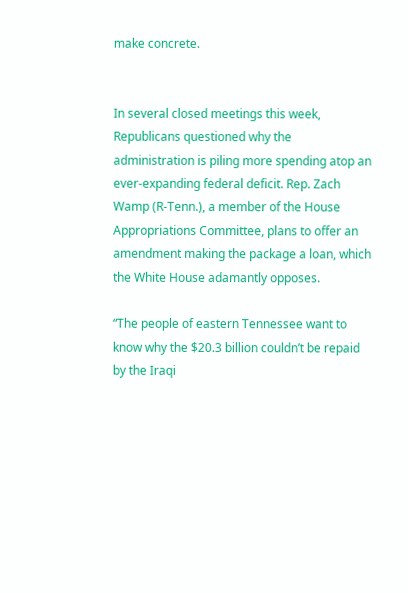make concrete.


In several closed meetings this week, Republicans questioned why the administration is piling more spending atop an ever-expanding federal deficit. Rep. Zach Wamp (R-Tenn.), a member of the House Appropriations Committee, plans to offer an amendment making the package a loan, which the White House adamantly opposes.

“The people of eastern Tennessee want to know why the $20.3 billion couldn’t be repaid by the Iraqi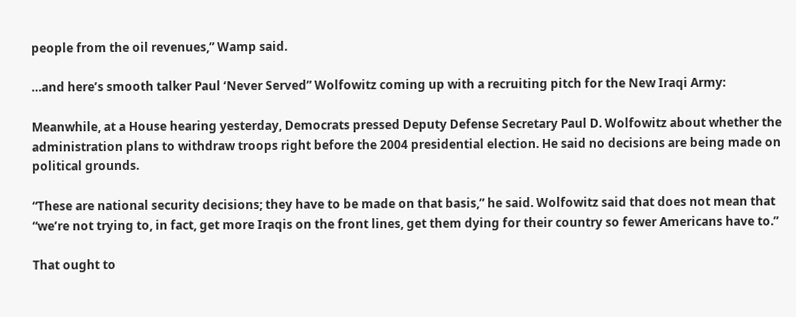people from the oil revenues,” Wamp said.

…and here’s smooth talker Paul ‘Never Served” Wolfowitz coming up with a recruiting pitch for the New Iraqi Army:

Meanwhile, at a House hearing yesterday, Democrats pressed Deputy Defense Secretary Paul D. Wolfowitz about whether the administration plans to withdraw troops right before the 2004 presidential election. He said no decisions are being made on political grounds.

“These are national security decisions; they have to be made on that basis,” he said. Wolfowitz said that does not mean that “we’re not trying to, in fact, get more Iraqis on the front lines, get them dying for their country so fewer Americans have to.”

That ought to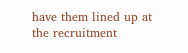have them lined up at the recruitment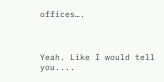offices….



Yeah. Like I would tell you....